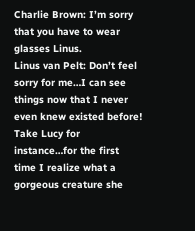Charlie Brown: I’m sorry that you have to wear glasses Linus.
Linus van Pelt: Don’t feel sorry for me…I can see things now that I never even knew existed before! Take Lucy for instance…for the first time I realize what a gorgeous creature she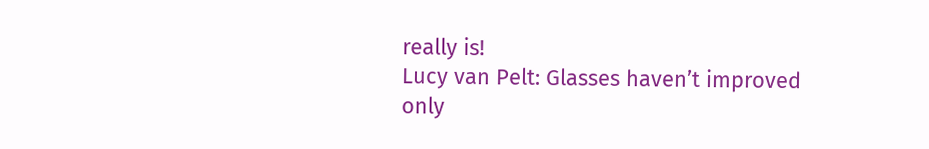really is!
Lucy van Pelt: Glasses haven’t improved only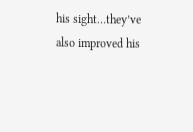his sight…they’ve also improved his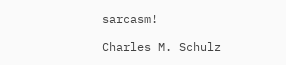sarcasm!

Charles M. Schulz